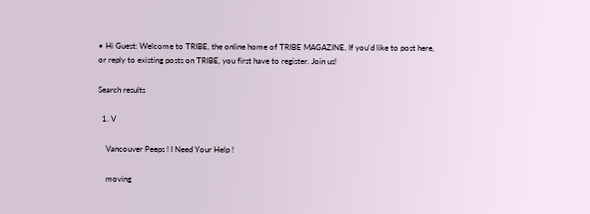• Hi Guest: Welcome to TRIBE, the online home of TRIBE MAGAZINE. If you'd like to post here, or reply to existing posts on TRIBE, you first have to register. Join us!

Search results

  1. V

    Vancouver Peeps ! I Need Your Help !

    moving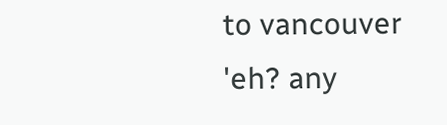to vancouver 'eh? any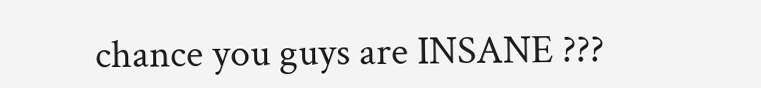chance you guys are INSANE ???